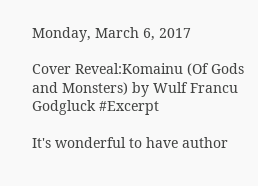Monday, March 6, 2017

Cover Reveal:Komainu (Of Gods and Monsters) by Wulf Francu Godgluck #Excerpt

It's wonderful to have author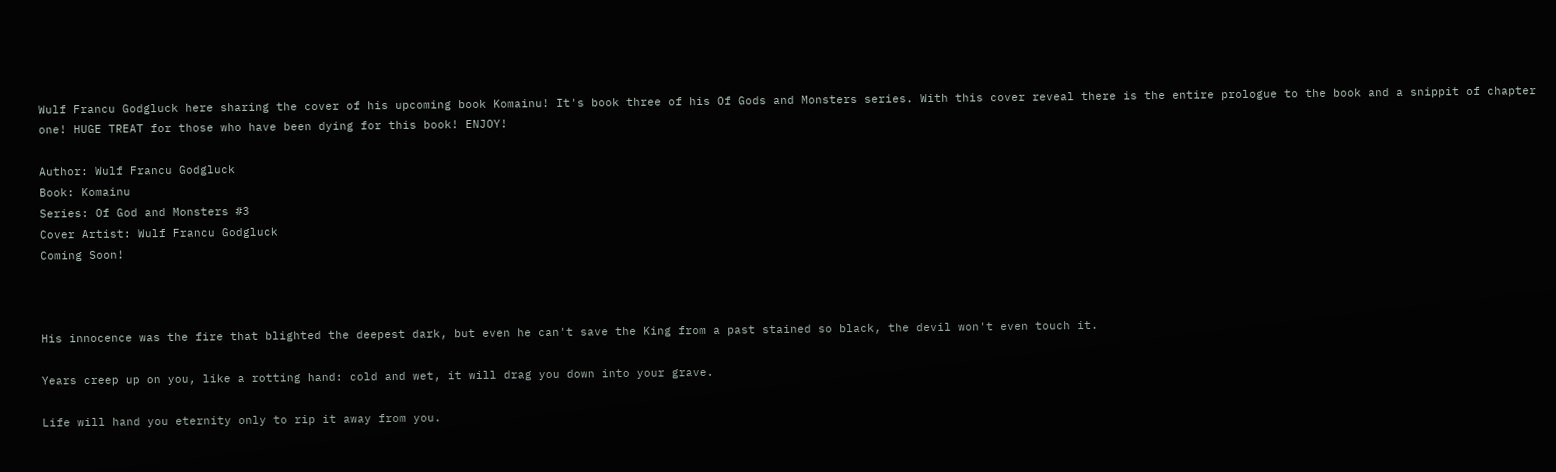Wulf Francu Godgluck here sharing the cover of his upcoming book Komainu! It's book three of his Of Gods and Monsters series. With this cover reveal there is the entire prologue to the book and a snippit of chapter one! HUGE TREAT for those who have been dying for this book! ENJOY!

Author: Wulf Francu Godgluck
Book: Komainu
Series: Of God and Monsters #3
Cover Artist: Wulf Francu Godgluck
Coming Soon!



His innocence was the fire that blighted the deepest dark, but even he can't save the King from a past stained so black, the devil won't even touch it.

Years creep up on you, like a rotting hand: cold and wet, it will drag you down into your grave.

Life will hand you eternity only to rip it away from you.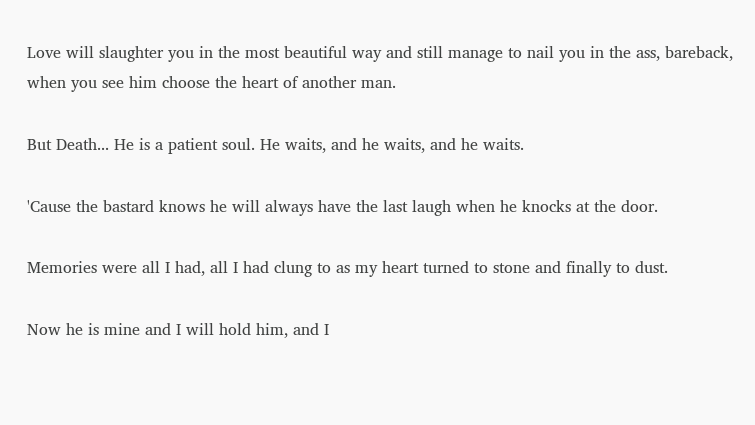Love will slaughter you in the most beautiful way and still manage to nail you in the ass, bareback, when you see him choose the heart of another man.

But Death... He is a patient soul. He waits, and he waits, and he waits.

'Cause the bastard knows he will always have the last laugh when he knocks at the door.

Memories were all I had, all I had clung to as my heart turned to stone and finally to dust.

Now he is mine and I will hold him, and I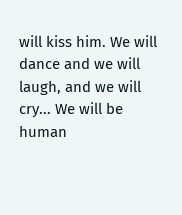will kiss him. We will dance and we will laugh, and we will cry... We will be human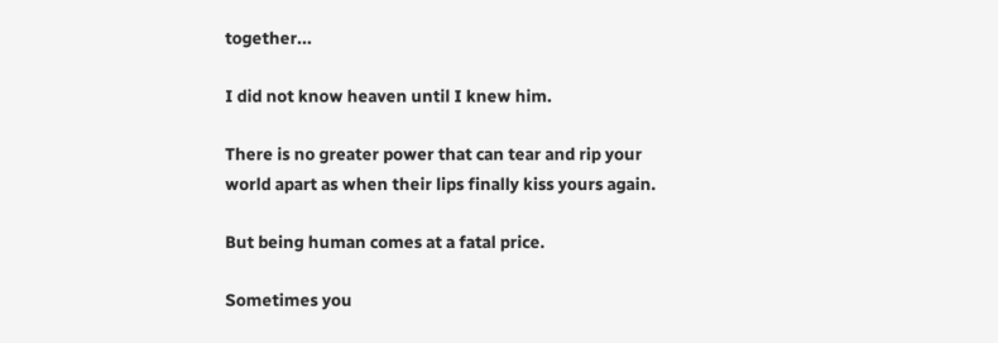together...

I did not know heaven until I knew him.

There is no greater power that can tear and rip your world apart as when their lips finally kiss yours again.

But being human comes at a fatal price.

Sometimes you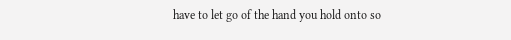have to let go of the hand you hold onto so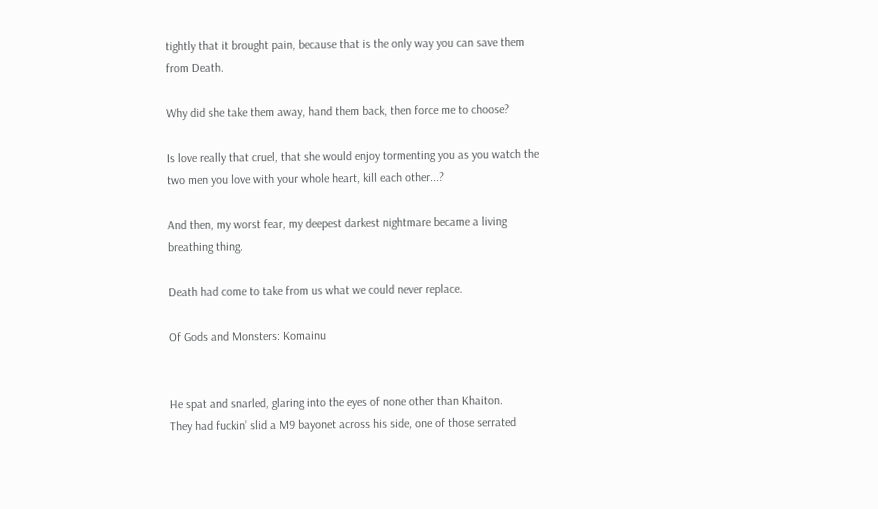tightly that it brought pain, because that is the only way you can save them from Death.

Why did she take them away, hand them back, then force me to choose?

Is love really that cruel, that she would enjoy tormenting you as you watch the two men you love with your whole heart, kill each other...?

And then, my worst fear, my deepest darkest nightmare became a living breathing thing.

Death had come to take from us what we could never replace.

Of Gods and Monsters: Komainu


He spat and snarled, glaring into the eyes of none other than Khaiton.
They had fuckin’ slid a M9 bayonet across his side, one of those serrated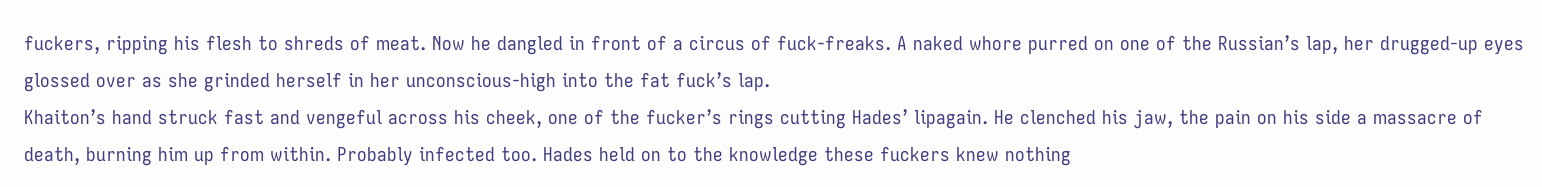fuckers, ripping his flesh to shreds of meat. Now he dangled in front of a circus of fuck-freaks. A naked whore purred on one of the Russian’s lap, her drugged-up eyes glossed over as she grinded herself in her unconscious-high into the fat fuck’s lap.
Khaiton’s hand struck fast and vengeful across his cheek, one of the fucker’s rings cutting Hades’ lipagain. He clenched his jaw, the pain on his side a massacre of death, burning him up from within. Probably infected too. Hades held on to the knowledge these fuckers knew nothing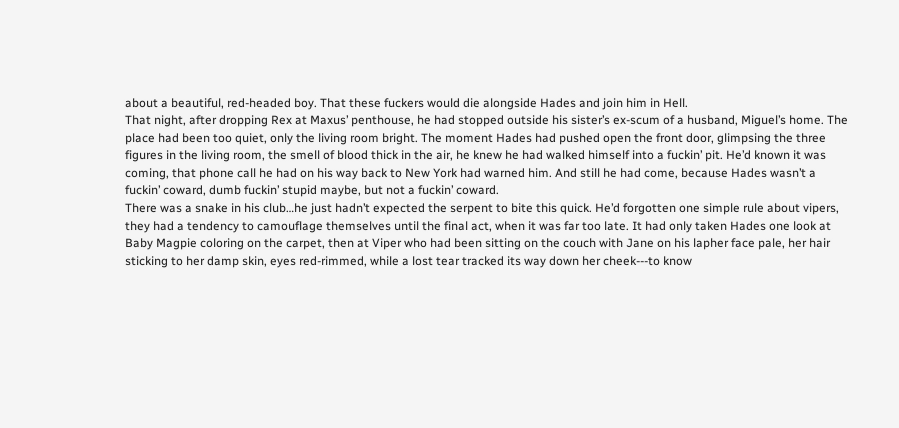about a beautiful, red-headed boy. That these fuckers would die alongside Hades and join him in Hell.
That night, after dropping Rex at Maxus’ penthouse, he had stopped outside his sister’s ex-scum of a husband, Miguel’s home. The place had been too quiet, only the living room bright. The moment Hades had pushed open the front door, glimpsing the three figures in the living room, the smell of blood thick in the air, he knew he had walked himself into a fuckin’ pit. He’d known it was coming, that phone call he had on his way back to New York had warned him. And still he had come, because Hades wasn’t a fuckin’ coward, dumb fuckin’ stupid maybe, but not a fuckin’ coward.
There was a snake in his club…he just hadn’t expected the serpent to bite this quick. He’d forgotten one simple rule about vipers, they had a tendency to camouflage themselves until the final act, when it was far too late. It had only taken Hades one look at Baby Magpie coloring on the carpet, then at Viper who had been sitting on the couch with Jane on his lapher face pale, her hair sticking to her damp skin, eyes red-rimmed, while a lost tear tracked its way down her cheek---to know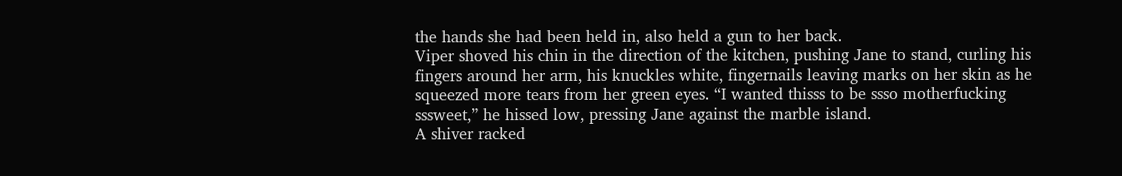the hands she had been held in, also held a gun to her back.
Viper shoved his chin in the direction of the kitchen, pushing Jane to stand, curling his fingers around her arm, his knuckles white, fingernails leaving marks on her skin as he squeezed more tears from her green eyes. “I wanted thisss to be ssso motherfucking sssweet,” he hissed low, pressing Jane against the marble island.
A shiver racked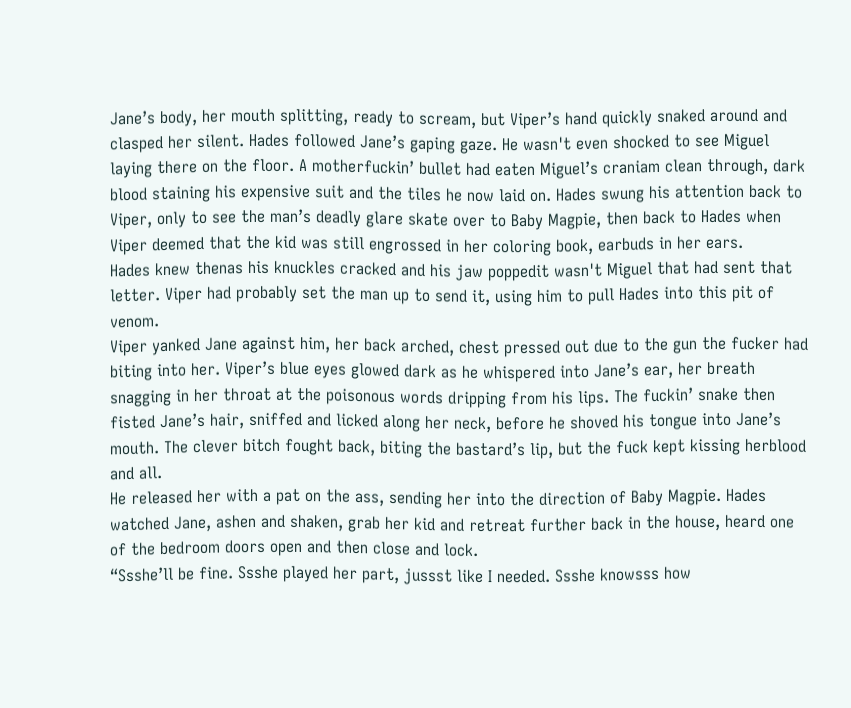Jane’s body, her mouth splitting, ready to scream, but Viper’s hand quickly snaked around and clasped her silent. Hades followed Jane’s gaping gaze. He wasn't even shocked to see Miguel laying there on the floor. A motherfuckin’ bullet had eaten Miguel’s craniam clean through, dark blood staining his expensive suit and the tiles he now laid on. Hades swung his attention back to Viper, only to see the man’s deadly glare skate over to Baby Magpie, then back to Hades when Viper deemed that the kid was still engrossed in her coloring book, earbuds in her ears.
Hades knew thenas his knuckles cracked and his jaw poppedit wasn't Miguel that had sent that letter. Viper had probably set the man up to send it, using him to pull Hades into this pit of venom.
Viper yanked Jane against him, her back arched, chest pressed out due to the gun the fucker had biting into her. Viper’s blue eyes glowed dark as he whispered into Jane’s ear, her breath snagging in her throat at the poisonous words dripping from his lips. The fuckin’ snake then fisted Jane’s hair, sniffed and licked along her neck, before he shoved his tongue into Jane’s mouth. The clever bitch fought back, biting the bastard’s lip, but the fuck kept kissing herblood and all.
He released her with a pat on the ass, sending her into the direction of Baby Magpie. Hades watched Jane, ashen and shaken, grab her kid and retreat further back in the house, heard one of the bedroom doors open and then close and lock.
“Ssshe’ll be fine. Ssshe played her part, jussst like I needed. Ssshe knowsss how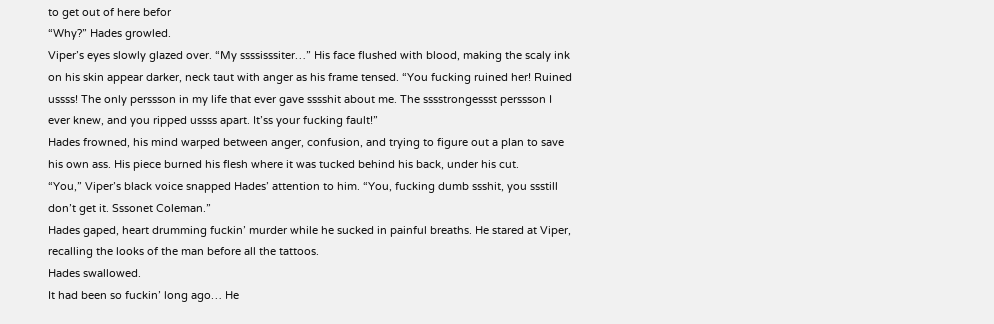to get out of here befor
“Why?” Hades growled.
Viper’s eyes slowly glazed over. “My ssssisssiter…” His face flushed with blood, making the scaly ink on his skin appear darker, neck taut with anger as his frame tensed. “You fucking ruined her! Ruined ussss! The only perssson in my life that ever gave sssshit about me. The sssstrongessst perssson I ever knew, and you ripped ussss apart. It’ss your fucking fault!”
Hades frowned, his mind warped between anger, confusion, and trying to figure out a plan to save his own ass. His piece burned his flesh where it was tucked behind his back, under his cut.
“You,” Viper’s black voice snapped Hades’ attention to him. “You, fucking dumb ssshit, you ssstill don’t get it. Sssonet Coleman.”
Hades gaped, heart drumming fuckin’ murder while he sucked in painful breaths. He stared at Viper, recalling the looks of the man before all the tattoos.
Hades swallowed.
It had been so fuckin’ long ago… He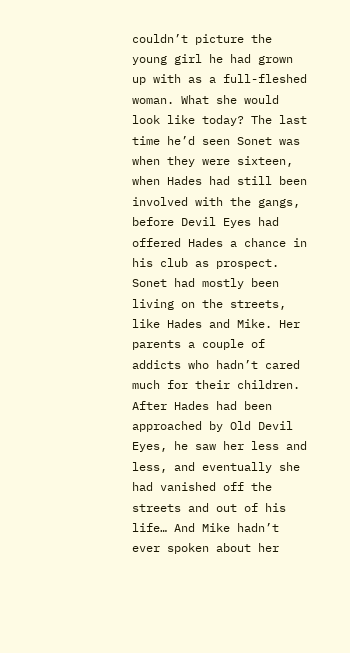couldn’t picture the young girl he had grown up with as a full-fleshed woman. What she would look like today? The last time he’d seen Sonet was when they were sixteen, when Hades had still been involved with the gangs, before Devil Eyes had offered Hades a chance in his club as prospect. Sonet had mostly been living on the streets, like Hades and Mike. Her parents a couple of addicts who hadn’t cared much for their children. After Hades had been approached by Old Devil Eyes, he saw her less and less, and eventually she had vanished off the streets and out of his life… And Mike hadn’t ever spoken about her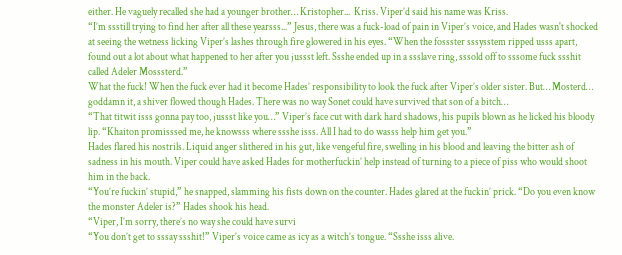either. He vaguely recalled she had a younger brother… Kristopher...  Kriss. Viper’d said his name was Kriss.
“I’m ssstill trying to find her after all these yearsss...” Jesus, there was a fuck-load of pain in Viper’s voice, and Hades wasn't shocked at seeing the wetness licking Viper’s lashes through fire glowered in his eyes. “When the fossster sssysstem ripped usss apart, found out a lot about what happened to her after you jussst left. Ssshe ended up in a ssslave ring, sssold off to sssome fuck ssshit called Adeler Mosssterd.”
What the fuck! When the fuck ever had it become Hades’ responsibility to look the fuck after Viper’s older sister. But… Mosterd… goddamn it, a shiver flowed though Hades. There was no way Sonet could have survived that son of a bitch…
“That titwit isss gonna pay too, jussst like you…” Viper’s face cut with dark hard shadows, his pupils blown as he licked his bloody lip. “Khaiton promisssed me, he knowsss where ssshe isss. All I had to do wasss help him get you.”
Hades flared his nostrils. Liquid anger slithered in his gut, like vengeful fire, swelling in his blood and leaving the bitter ash of sadness in his mouth. Viper could have asked Hades for motherfuckin’ help instead of turning to a piece of piss who would shoot him in the back.
“You’re fuckin’ stupid,” he snapped, slamming his fists down on the counter. Hades glared at the fuckin’ prick. “Do you even know the monster Adeler is?” Hades shook his head.
“Viper, I’m sorry, there’s no way she could have survi
“You don’t get to sssay ssshit!” Viper’s voice came as icy as a witch’s tongue. “Ssshe isss alive.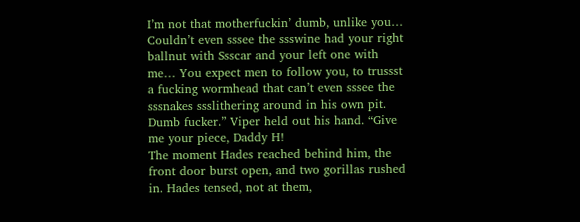I’m not that motherfuckin’ dumb, unlike you… Couldn’t even sssee the ssswine had your right ballnut with Ssscar and your left one with me… You expect men to follow you, to trussst a fucking wormhead that can’t even sssee the sssnakes ssslithering around in his own pit. Dumb fucker.” Viper held out his hand. “Give me your piece, Daddy H!
The moment Hades reached behind him, the front door burst open, and two gorillas rushed in. Hades tensed, not at them,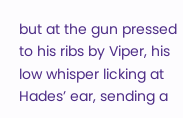but at the gun pressed to his ribs by Viper, his low whisper licking at Hades’ ear, sending a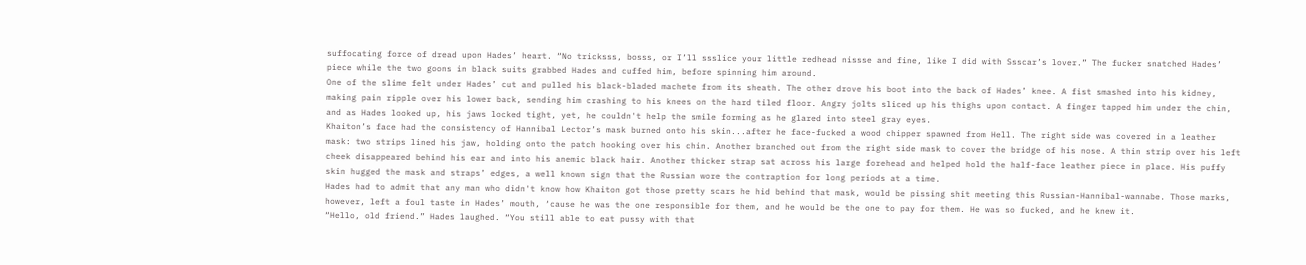suffocating force of dread upon Hades’ heart. “No tricksss, bosss, or I’ll ssslice your little redhead nissse and fine, like I did with Ssscar’s lover.” The fucker snatched Hades’ piece while the two goons in black suits grabbed Hades and cuffed him, before spinning him around.
One of the slime felt under Hades’ cut and pulled his black-bladed machete from its sheath. The other drove his boot into the back of Hades’ knee. A fist smashed into his kidney, making pain ripple over his lower back, sending him crashing to his knees on the hard tiled floor. Angry jolts sliced up his thighs upon contact. A finger tapped him under the chin, and as Hades looked up, his jaws locked tight, yet, he couldn't help the smile forming as he glared into steel gray eyes.
Khaiton’s face had the consistency of Hannibal Lector’s mask burned onto his skin...after he face-fucked a wood chipper spawned from Hell. The right side was covered in a leather mask: two strips lined his jaw, holding onto the patch hooking over his chin. Another branched out from the right side mask to cover the bridge of his nose. A thin strip over his left cheek disappeared behind his ear and into his anemic black hair. Another thicker strap sat across his large forehead and helped hold the half-face leather piece in place. His puffy skin hugged the mask and straps’ edges, a well known sign that the Russian wore the contraption for long periods at a time.
Hades had to admit that any man who didn't know how Khaiton got those pretty scars he hid behind that mask, would be pissing shit meeting this Russian-Hannibal-wannabe. Those marks, however, left a foul taste in Hades’ mouth, ‘cause he was the one responsible for them, and he would be the one to pay for them. He was so fucked, and he knew it.
“Hello, old friend.” Hades laughed. “You still able to eat pussy with that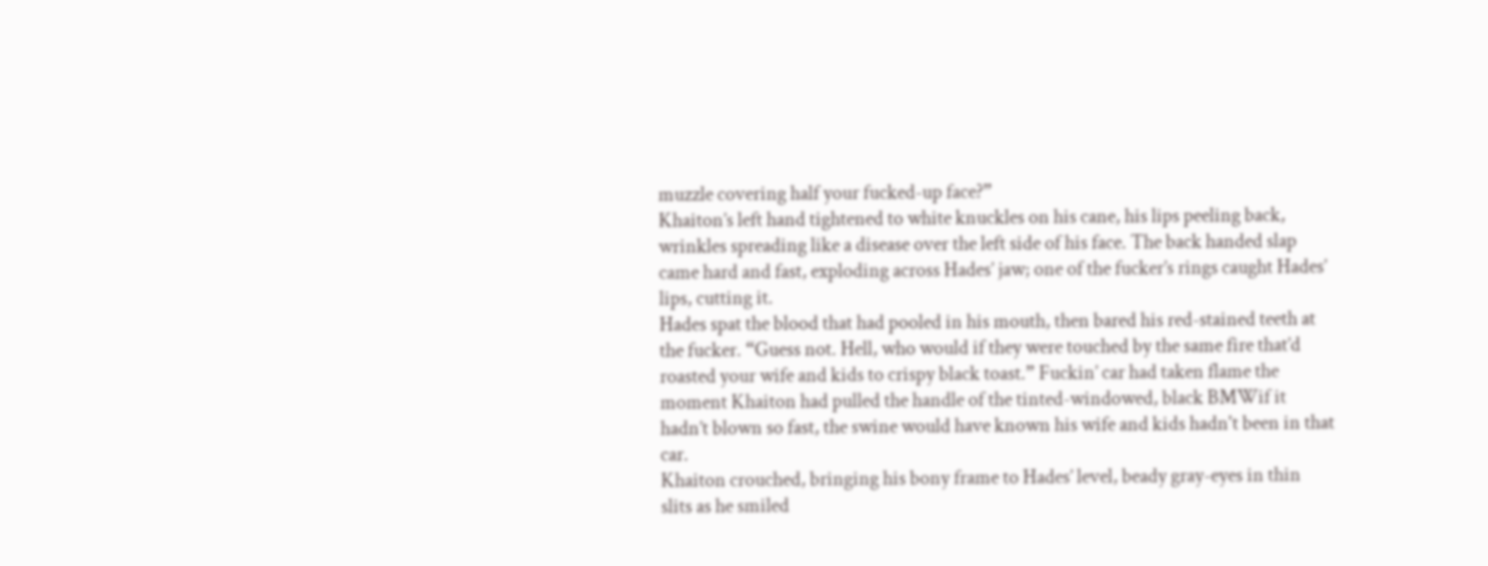muzzle covering half your fucked-up face?”
Khaiton’s left hand tightened to white knuckles on his cane, his lips peeling back, wrinkles spreading like a disease over the left side of his face. The back handed slap came hard and fast, exploding across Hades’ jaw; one of the fucker’s rings caught Hades’ lips, cutting it.
Hades spat the blood that had pooled in his mouth, then bared his red-stained teeth at the fucker. “Guess not. Hell, who would if they were touched by the same fire that’d roasted your wife and kids to crispy black toast.” Fuckin’ car had taken flame the moment Khaiton had pulled the handle of the tinted-windowed, black BMWif it hadn’t blown so fast, the swine would have known his wife and kids hadn't been in that car.
Khaiton crouched, bringing his bony frame to Hades’ level, beady gray-eyes in thin slits as he smiled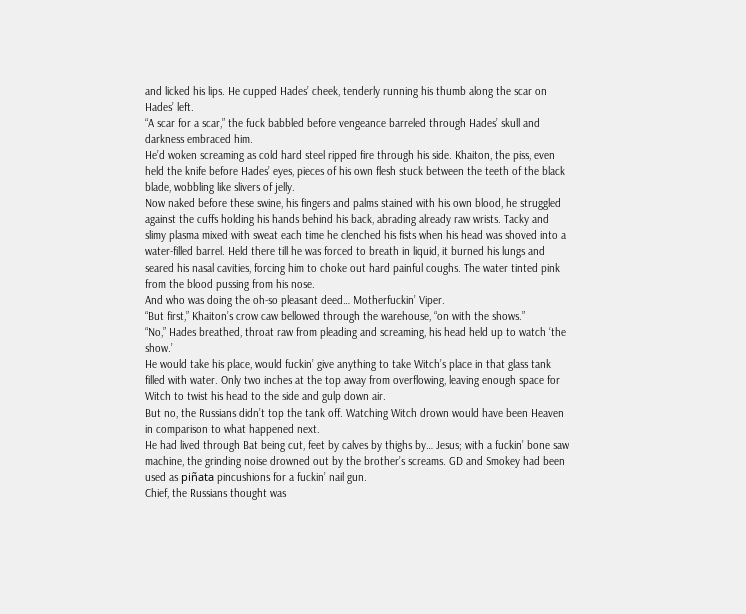and licked his lips. He cupped Hades’ cheek, tenderly running his thumb along the scar on Hades’ left.
“A scar for a scar,” the fuck babbled before vengeance barreled through Hades’ skull and darkness embraced him.
He’d woken screaming as cold hard steel ripped fire through his side. Khaiton, the piss, even held the knife before Hades’ eyes, pieces of his own flesh stuck between the teeth of the black blade, wobbling like slivers of jelly.
Now naked before these swine, his fingers and palms stained with his own blood, he struggled against the cuffs holding his hands behind his back, abrading already raw wrists. Tacky and slimy plasma mixed with sweat each time he clenched his fists when his head was shoved into a water-filled barrel. Held there till he was forced to breath in liquid, it burned his lungs and seared his nasal cavities, forcing him to choke out hard painful coughs. The water tinted pink from the blood pussing from his nose.
And who was doing the oh-so pleasant deed… Motherfuckin’ Viper.
“But first,” Khaiton’s crow caw bellowed through the warehouse, “on with the shows.”
“No,” Hades breathed, throat raw from pleading and screaming, his head held up to watch ‘the show.’
He would take his place, would fuckin’ give anything to take Witch’s place in that glass tank filled with water. Only two inches at the top away from overflowing, leaving enough space for Witch to twist his head to the side and gulp down air.
But no, the Russians didn’t top the tank off. Watching Witch drown would have been Heaven in comparison to what happened next.
He had lived through Bat being cut, feet by calves by thighs by… Jesus; with a fuckin’ bone saw machine, the grinding noise drowned out by the brother’s screams. GD and Smokey had been used as piñata pincushions for a fuckin’ nail gun.
Chief, the Russians thought was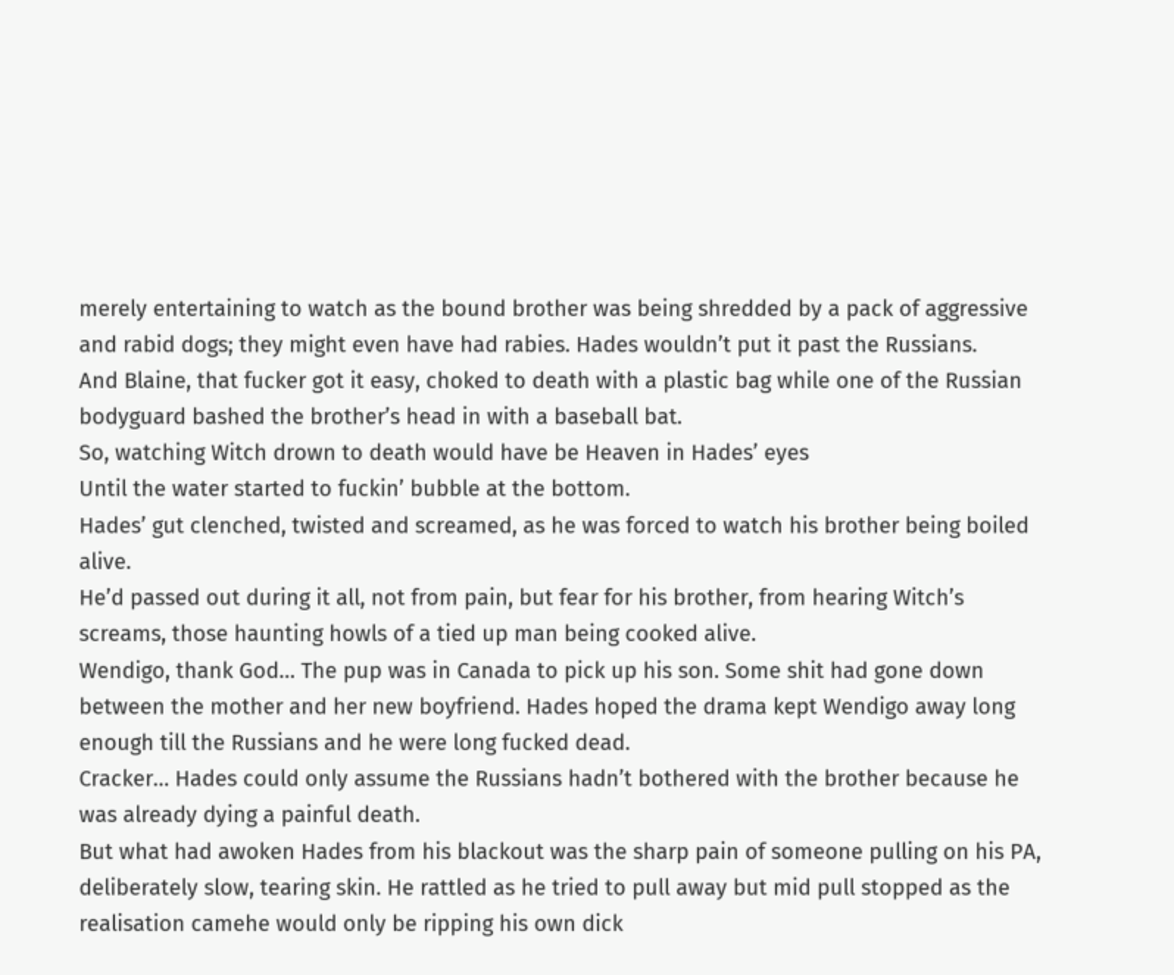merely entertaining to watch as the bound brother was being shredded by a pack of aggressive and rabid dogs; they might even have had rabies. Hades wouldn’t put it past the Russians.
And Blaine, that fucker got it easy, choked to death with a plastic bag while one of the Russian bodyguard bashed the brother’s head in with a baseball bat.
So, watching Witch drown to death would have be Heaven in Hades’ eyes
Until the water started to fuckin’ bubble at the bottom.
Hades’ gut clenched, twisted and screamed, as he was forced to watch his brother being boiled alive.
He’d passed out during it all, not from pain, but fear for his brother, from hearing Witch’s screams, those haunting howls of a tied up man being cooked alive.
Wendigo, thank God… The pup was in Canada to pick up his son. Some shit had gone down between the mother and her new boyfriend. Hades hoped the drama kept Wendigo away long enough till the Russians and he were long fucked dead.
Cracker… Hades could only assume the Russians hadn’t bothered with the brother because he was already dying a painful death.
But what had awoken Hades from his blackout was the sharp pain of someone pulling on his PA, deliberately slow, tearing skin. He rattled as he tried to pull away but mid pull stopped as the realisation camehe would only be ripping his own dick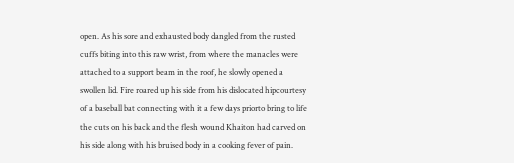open. As his sore and exhausted body dangled from the rusted cuffs biting into this raw wrist, from where the manacles were attached to a support beam in the roof, he slowly opened a swollen lid. Fire roared up his side from his dislocated hipcourtesy of a baseball bat connecting with it a few days priorto bring to life the cuts on his back and the flesh wound Khaiton had carved on his side along with his bruised body in a cooking fever of pain.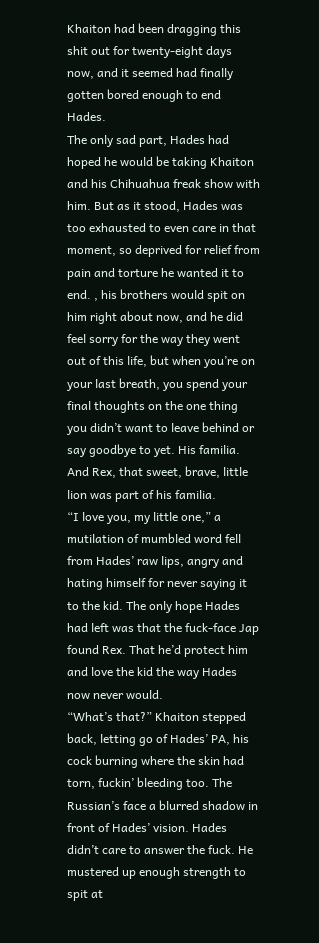Khaiton had been dragging this shit out for twenty-eight days now, and it seemed had finally gotten bored enough to end Hades.
The only sad part, Hades had hoped he would be taking Khaiton and his Chihuahua freak show with him. But as it stood, Hades was too exhausted to even care in that moment, so deprived for relief from pain and torture he wanted it to end. , his brothers would spit on him right about now, and he did feel sorry for the way they went out of this life, but when you’re on your last breath, you spend your final thoughts on the one thing you didn’t want to leave behind or say goodbye to yet. His familia. And Rex, that sweet, brave, little lion was part of his familia.
“I love you, my little one,” a mutilation of mumbled word fell from Hades’ raw lips, angry and hating himself for never saying it to the kid. The only hope Hades had left was that the fuck-face Jap found Rex. That he’d protect him and love the kid the way Hades now never would.
“What’s that?” Khaiton stepped back, letting go of Hades’ PA, his cock burning where the skin had torn, fuckin’ bleeding too. The Russian’s face a blurred shadow in front of Hades’ vision. Hades didn’t care to answer the fuck. He mustered up enough strength to spit at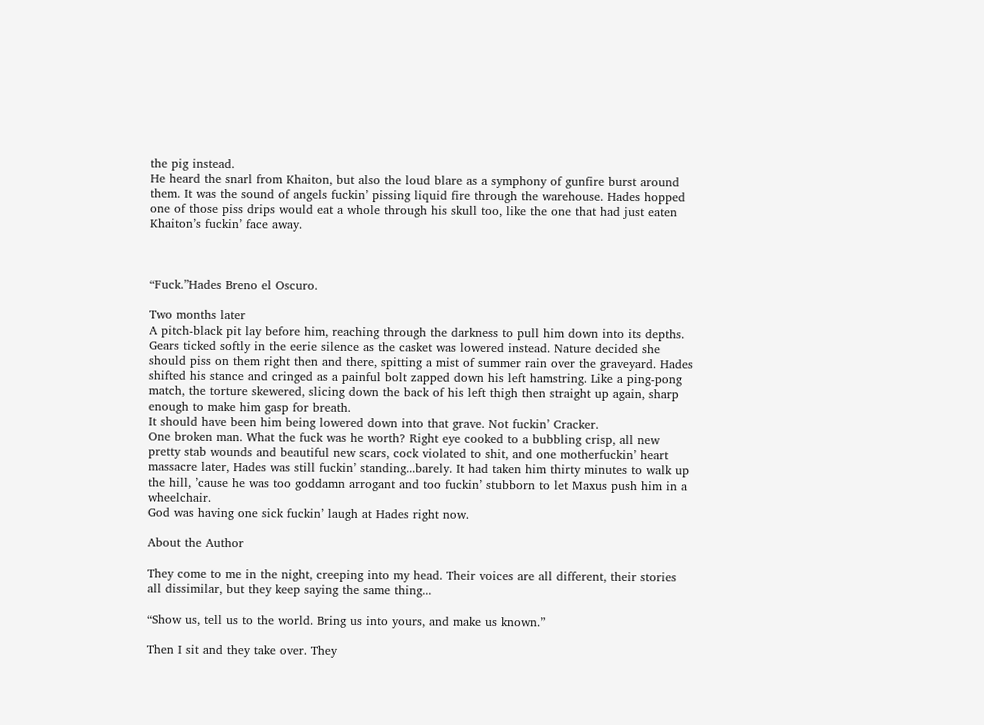the pig instead.
He heard the snarl from Khaiton, but also the loud blare as a symphony of gunfire burst around them. It was the sound of angels fuckin’ pissing liquid fire through the warehouse. Hades hopped one of those piss drips would eat a whole through his skull too, like the one that had just eaten Khaiton’s fuckin’ face away.



“Fuck.”Hades Breno el Oscuro.

Two months later
A pitch-black pit lay before him, reaching through the darkness to pull him down into its depths. Gears ticked softly in the eerie silence as the casket was lowered instead. Nature decided she should piss on them right then and there, spitting a mist of summer rain over the graveyard. Hades shifted his stance and cringed as a painful bolt zapped down his left hamstring. Like a ping-pong match, the torture skewered, slicing down the back of his left thigh then straight up again, sharp enough to make him gasp for breath.
It should have been him being lowered down into that grave. Not fuckin’ Cracker.
One broken man. What the fuck was he worth? Right eye cooked to a bubbling crisp, all new pretty stab wounds and beautiful new scars, cock violated to shit, and one motherfuckin’ heart massacre later, Hades was still fuckin’ standing...barely. It had taken him thirty minutes to walk up the hill, ’cause he was too goddamn arrogant and too fuckin’ stubborn to let Maxus push him in a wheelchair.
God was having one sick fuckin’ laugh at Hades right now.

About the Author

They come to me in the night, creeping into my head. Their voices are all different, their stories all dissimilar, but they keep saying the same thing...

“Show us, tell us to the world. Bring us into yours, and make us known.”

Then I sit and they take over. They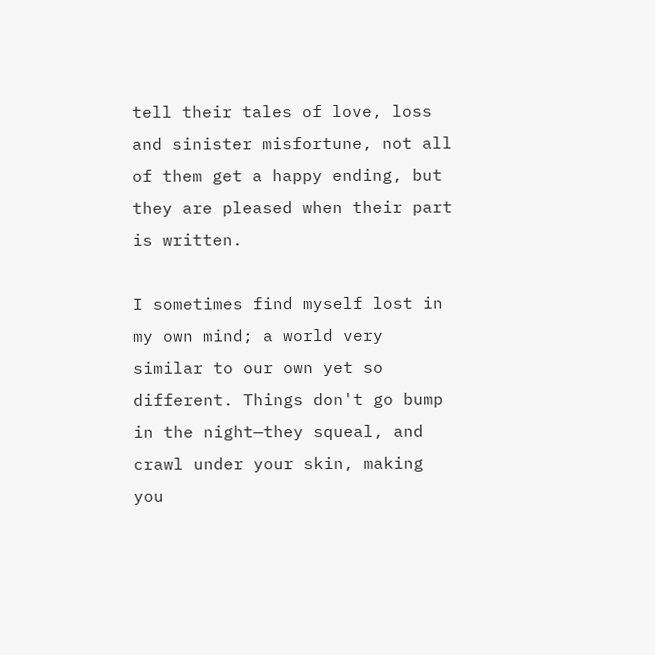tell their tales of love, loss and sinister misfortune, not all of them get a happy ending, but they are pleased when their part is written.

I sometimes find myself lost in my own mind; a world very similar to our own yet so different. Things don't go bump in the night—they squeal, and crawl under your skin, making you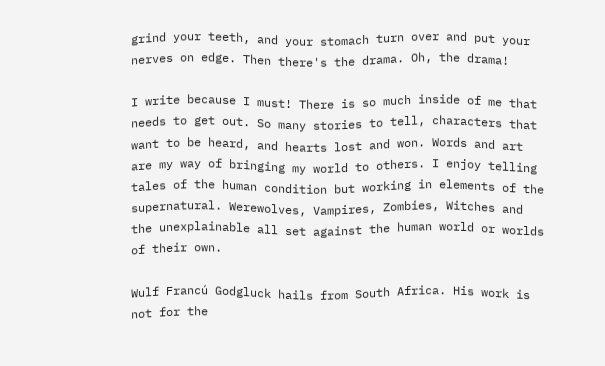grind your teeth, and your stomach turn over and put your nerves on edge. Then there's the drama. Oh, the drama!

I write because I must! There is so much inside of me that needs to get out. So many stories to tell, characters that want to be heard, and hearts lost and won. Words and art are my way of bringing my world to others. I enjoy telling tales of the human condition but working in elements of the supernatural. Werewolves, Vampires, Zombies, Witches and the unexplainable all set against the human world or worlds of their own.

Wulf Francú Godgluck hails from South Africa. His work is not for the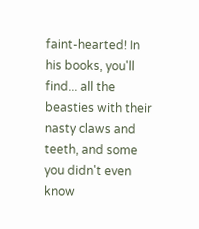faint-hearted! In his books, you'll find... all the beasties with their nasty claws and teeth, and some you didn't even know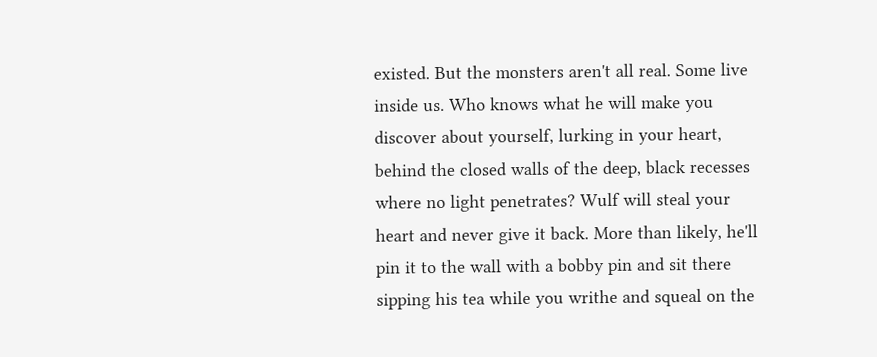existed. But the monsters aren't all real. Some live inside us. Who knows what he will make you discover about yourself, lurking in your heart, behind the closed walls of the deep, black recesses where no light penetrates? Wulf will steal your heart and never give it back. More than likely, he'll pin it to the wall with a bobby pin and sit there sipping his tea while you writhe and squeal on the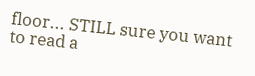floor... STILL sure you want to read a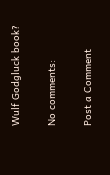Wulf Godgluck book?

No comments:

Post a Comment